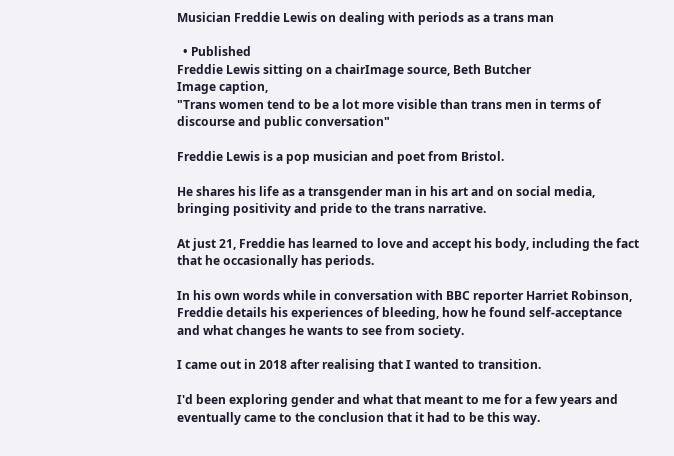Musician Freddie Lewis on dealing with periods as a trans man

  • Published
Freddie Lewis sitting on a chairImage source, Beth Butcher
Image caption,
"Trans women tend to be a lot more visible than trans men in terms of discourse and public conversation"

Freddie Lewis is a pop musician and poet from Bristol.

He shares his life as a transgender man in his art and on social media, bringing positivity and pride to the trans narrative.

At just 21, Freddie has learned to love and accept his body, including the fact that he occasionally has periods.

In his own words while in conversation with BBC reporter Harriet Robinson, Freddie details his experiences of bleeding, how he found self-acceptance and what changes he wants to see from society.

I came out in 2018 after realising that I wanted to transition.

I'd been exploring gender and what that meant to me for a few years and eventually came to the conclusion that it had to be this way.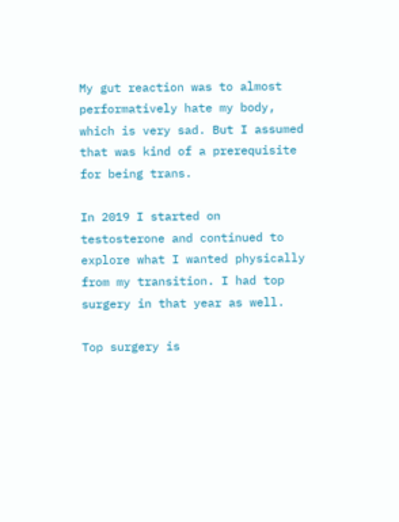My gut reaction was to almost performatively hate my body, which is very sad. But I assumed that was kind of a prerequisite for being trans.

In 2019 I started on testosterone and continued to explore what I wanted physically from my transition. I had top surgery in that year as well.

Top surgery is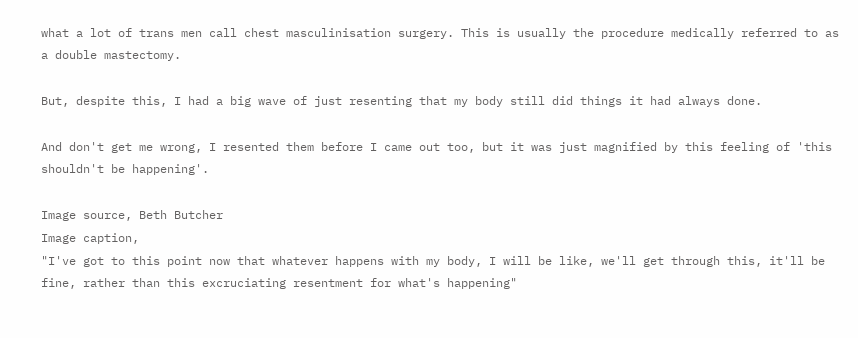what a lot of trans men call chest masculinisation surgery. This is usually the procedure medically referred to as a double mastectomy.

But, despite this, I had a big wave of just resenting that my body still did things it had always done.

And don't get me wrong, I resented them before I came out too, but it was just magnified by this feeling of 'this shouldn't be happening'.

Image source, Beth Butcher
Image caption,
"I've got to this point now that whatever happens with my body, I will be like, we'll get through this, it'll be fine, rather than this excruciating resentment for what's happening"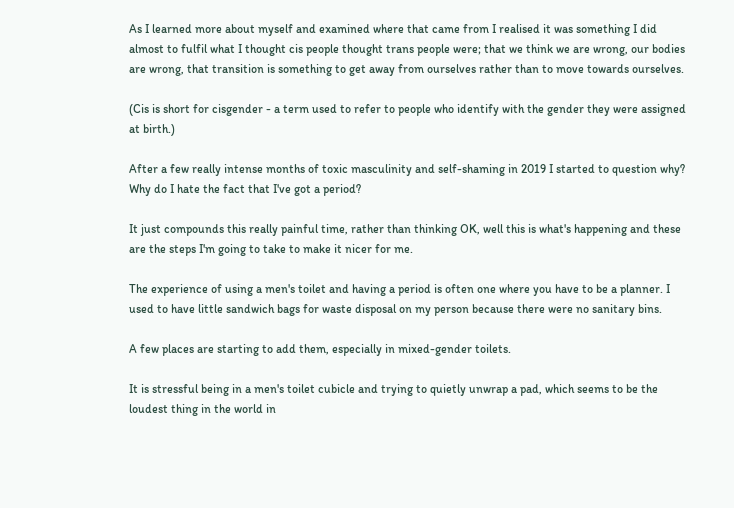As I learned more about myself and examined where that came from I realised it was something I did almost to fulfil what I thought cis people thought trans people were; that we think we are wrong, our bodies are wrong, that transition is something to get away from ourselves rather than to move towards ourselves.

(Cis is short for cisgender - a term used to refer to people who identify with the gender they were assigned at birth.)

After a few really intense months of toxic masculinity and self-shaming in 2019 I started to question why? Why do I hate the fact that I've got a period?

It just compounds this really painful time, rather than thinking OK, well this is what's happening and these are the steps I'm going to take to make it nicer for me.

The experience of using a men's toilet and having a period is often one where you have to be a planner. I used to have little sandwich bags for waste disposal on my person because there were no sanitary bins.

A few places are starting to add them, especially in mixed-gender toilets.

It is stressful being in a men's toilet cubicle and trying to quietly unwrap a pad, which seems to be the loudest thing in the world in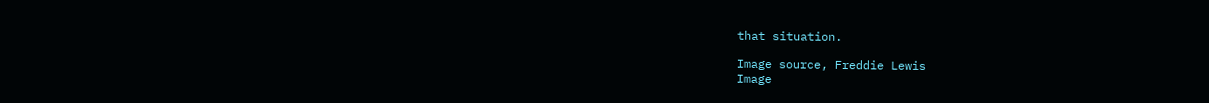that situation.

Image source, Freddie Lewis
Image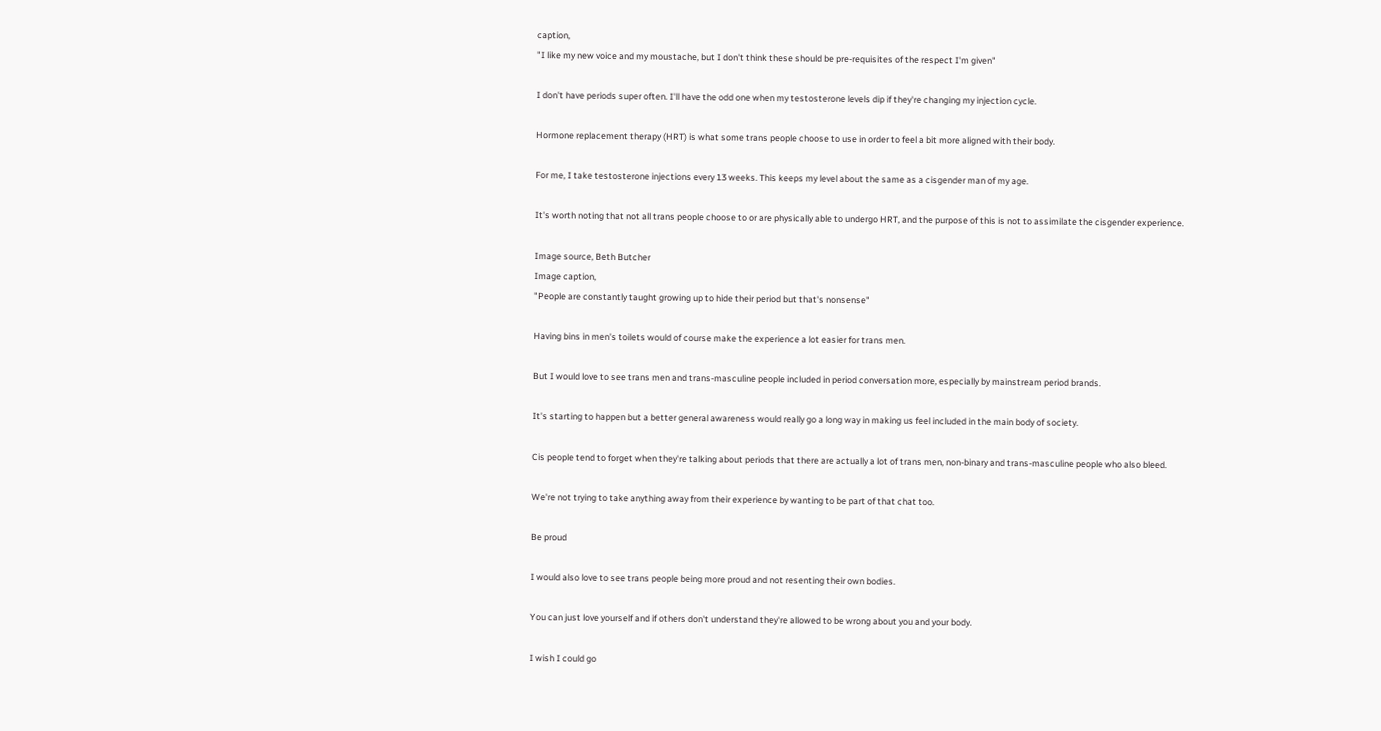caption,
"I like my new voice and my moustache, but I don't think these should be pre-requisites of the respect I'm given"

I don't have periods super often. I'll have the odd one when my testosterone levels dip if they're changing my injection cycle.

Hormone replacement therapy (HRT) is what some trans people choose to use in order to feel a bit more aligned with their body.

For me, I take testosterone injections every 13 weeks. This keeps my level about the same as a cisgender man of my age.

It's worth noting that not all trans people choose to or are physically able to undergo HRT, and the purpose of this is not to assimilate the cisgender experience.

Image source, Beth Butcher
Image caption,
"People are constantly taught growing up to hide their period but that's nonsense"

Having bins in men's toilets would of course make the experience a lot easier for trans men.

But I would love to see trans men and trans-masculine people included in period conversation more, especially by mainstream period brands.

It's starting to happen but a better general awareness would really go a long way in making us feel included in the main body of society.

Cis people tend to forget when they're talking about periods that there are actually a lot of trans men, non-binary and trans-masculine people who also bleed.

We're not trying to take anything away from their experience by wanting to be part of that chat too.

Be proud

I would also love to see trans people being more proud and not resenting their own bodies.

You can just love yourself and if others don't understand they're allowed to be wrong about you and your body.

I wish I could go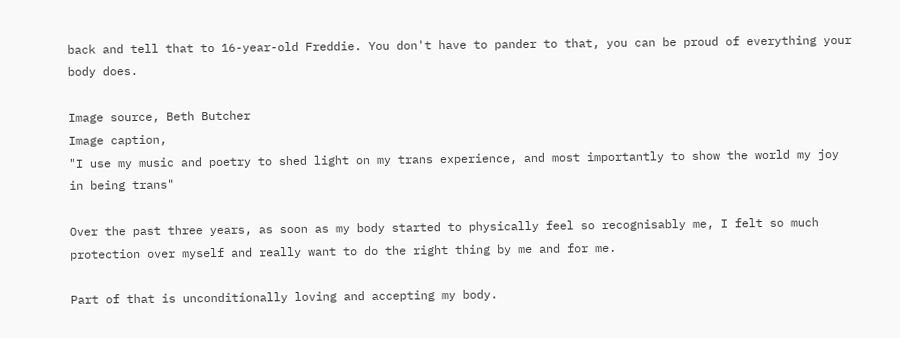back and tell that to 16-year-old Freddie. You don't have to pander to that, you can be proud of everything your body does.

Image source, Beth Butcher
Image caption,
"I use my music and poetry to shed light on my trans experience, and most importantly to show the world my joy in being trans"

Over the past three years, as soon as my body started to physically feel so recognisably me, I felt so much protection over myself and really want to do the right thing by me and for me.

Part of that is unconditionally loving and accepting my body.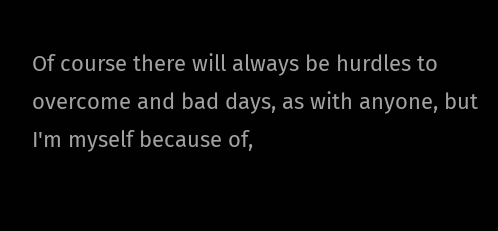Of course there will always be hurdles to overcome and bad days, as with anyone, but I'm myself because of,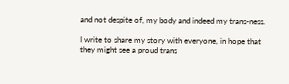and not despite of, my body and indeed my trans-ness.

I write to share my story with everyone, in hope that they might see a proud trans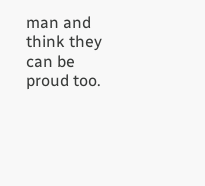man and think they can be proud too.